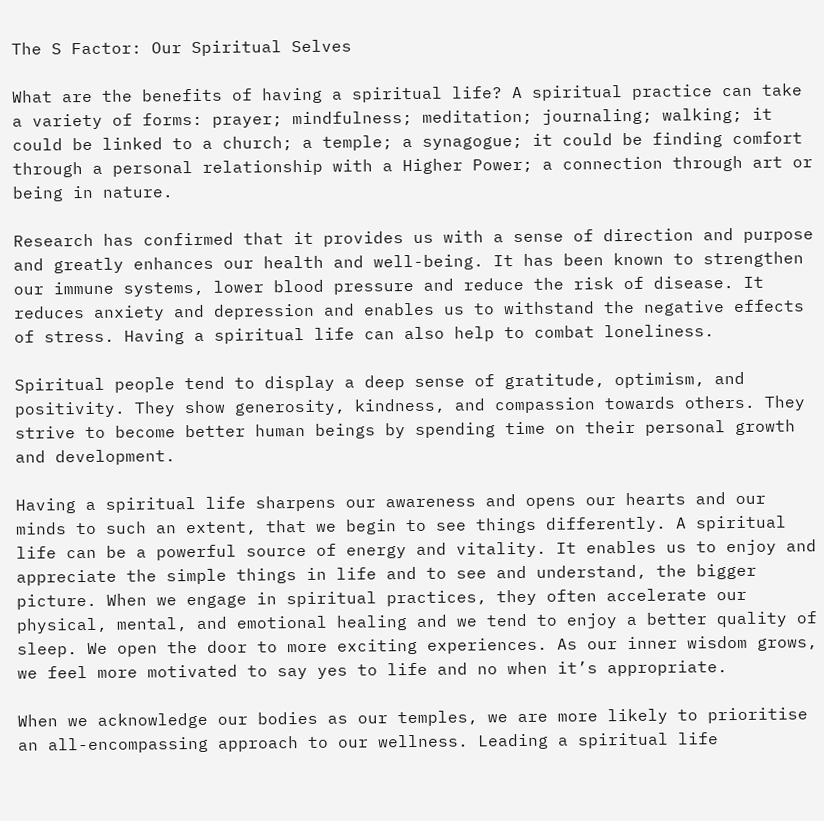The S Factor: Our Spiritual Selves

What are the benefits of having a spiritual life? A spiritual practice can take a variety of forms: prayer; mindfulness; meditation; journaling; walking; it could be linked to a church; a temple; a synagogue; it could be finding comfort through a personal relationship with a Higher Power; a connection through art or being in nature.

Research has confirmed that it provides us with a sense of direction and purpose and greatly enhances our health and well-being. It has been known to strengthen our immune systems, lower blood pressure and reduce the risk of disease. It reduces anxiety and depression and enables us to withstand the negative effects of stress. Having a spiritual life can also help to combat loneliness.

Spiritual people tend to display a deep sense of gratitude, optimism, and positivity. They show generosity, kindness, and compassion towards others. They strive to become better human beings by spending time on their personal growth and development.

Having a spiritual life sharpens our awareness and opens our hearts and our minds to such an extent, that we begin to see things differently. A spiritual life can be a powerful source of energy and vitality. It enables us to enjoy and appreciate the simple things in life and to see and understand, the bigger picture. When we engage in spiritual practices, they often accelerate our physical, mental, and emotional healing and we tend to enjoy a better quality of sleep. We open the door to more exciting experiences. As our inner wisdom grows, we feel more motivated to say yes to life and no when it’s appropriate.

When we acknowledge our bodies as our temples, we are more likely to prioritise an all-encompassing approach to our wellness. Leading a spiritual life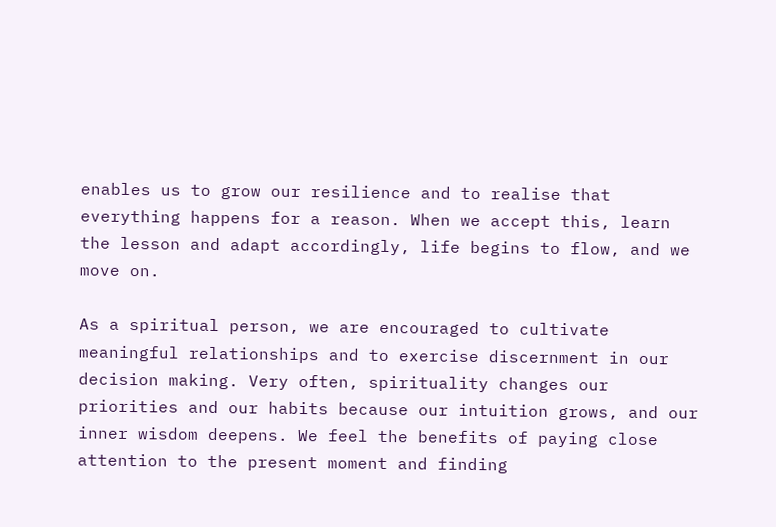enables us to grow our resilience and to realise that everything happens for a reason. When we accept this, learn the lesson and adapt accordingly, life begins to flow, and we move on.

As a spiritual person, we are encouraged to cultivate meaningful relationships and to exercise discernment in our decision making. Very often, spirituality changes our priorities and our habits because our intuition grows, and our inner wisdom deepens. We feel the benefits of paying close attention to the present moment and finding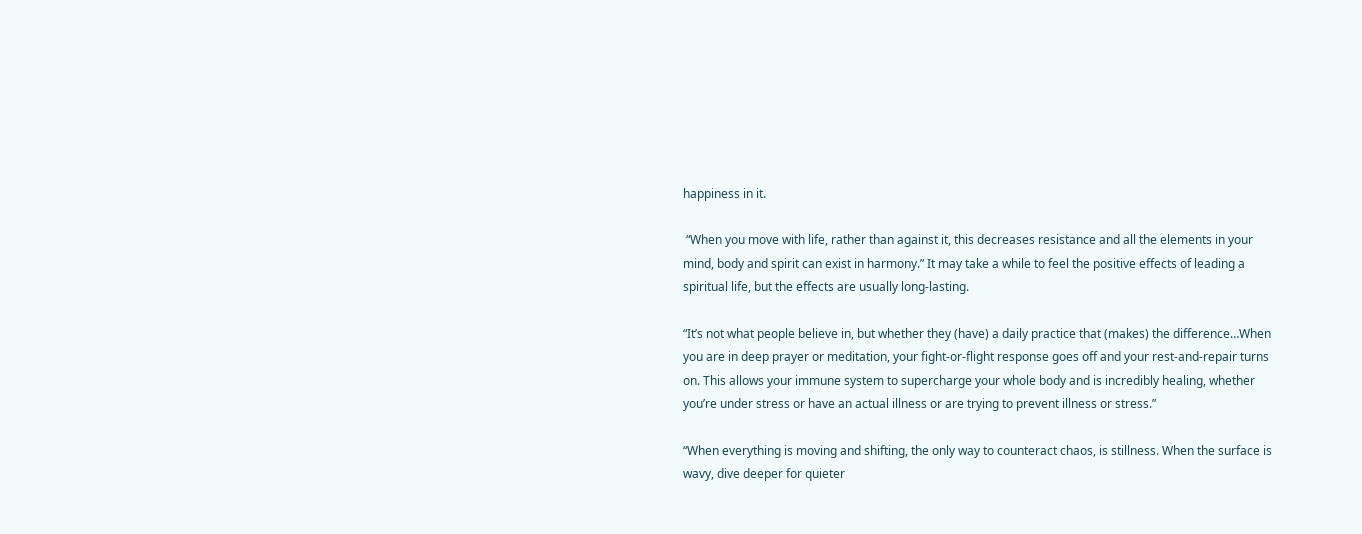happiness in it.

 “When you move with life, rather than against it, this decreases resistance and all the elements in your mind, body and spirit can exist in harmony.” It may take a while to feel the positive effects of leading a spiritual life, but the effects are usually long-lasting.

“It’s not what people believe in, but whether they (have) a daily practice that (makes) the difference…When you are in deep prayer or meditation, your fight-or-flight response goes off and your rest-and-repair turns on. This allows your immune system to supercharge your whole body and is incredibly healing, whether you’re under stress or have an actual illness or are trying to prevent illness or stress.”

“When everything is moving and shifting, the only way to counteract chaos, is stillness. When the surface is wavy, dive deeper for quieter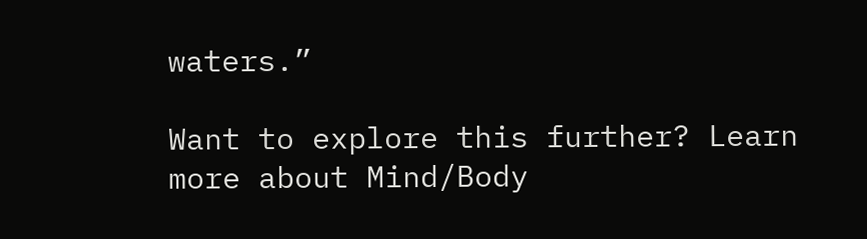waters.”

Want to explore this further? Learn more about Mind/Body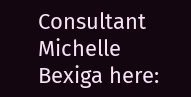Consultant Michelle Bexiga here: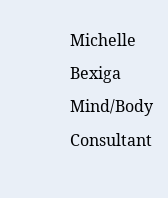Michelle Bexiga
Mind/Body Consultant